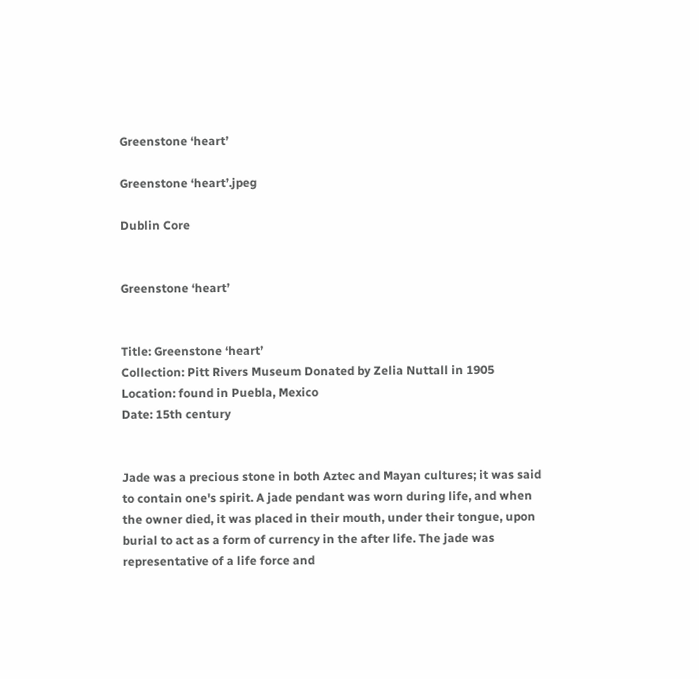Greenstone ‘heart’

Greenstone ‘heart’.jpeg

Dublin Core


Greenstone ‘heart’


Title: Greenstone ‘heart’
Collection: Pitt Rivers Museum Donated by Zelia Nuttall in 1905
Location: found in Puebla, Mexico
Date: 15th century


Jade was a precious stone in both Aztec and Mayan cultures; it was said to contain one's spirit. A jade pendant was worn during life, and when the owner died, it was placed in their mouth, under their tongue, upon burial to act as a form of currency in the after life. The jade was representative of a life force and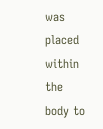was placed within the body to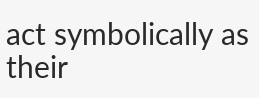act symbolically as their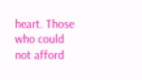heart. Those who could not afford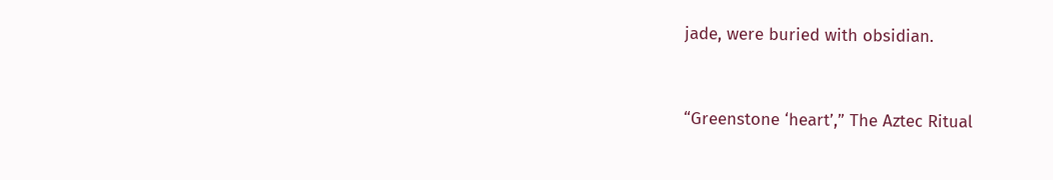jade, were buried with obsidian.


“Greenstone ‘heart’,” The Aztec Ritual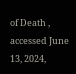of Death , accessed June 13, 2024,